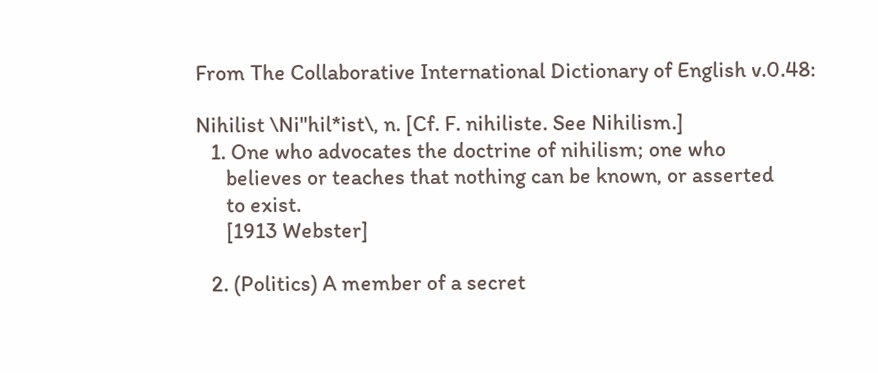From The Collaborative International Dictionary of English v.0.48:

Nihilist \Ni"hil*ist\, n. [Cf. F. nihiliste. See Nihilism.]
   1. One who advocates the doctrine of nihilism; one who
      believes or teaches that nothing can be known, or asserted
      to exist.
      [1913 Webster]

   2. (Politics) A member of a secret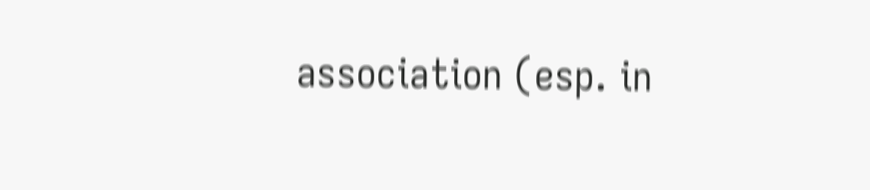association (esp. in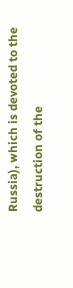Russia), which is devoted to the destruction of the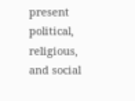present political, religious, and social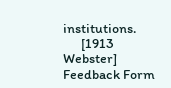institutions.
      [1913 Webster]
Feedback Form